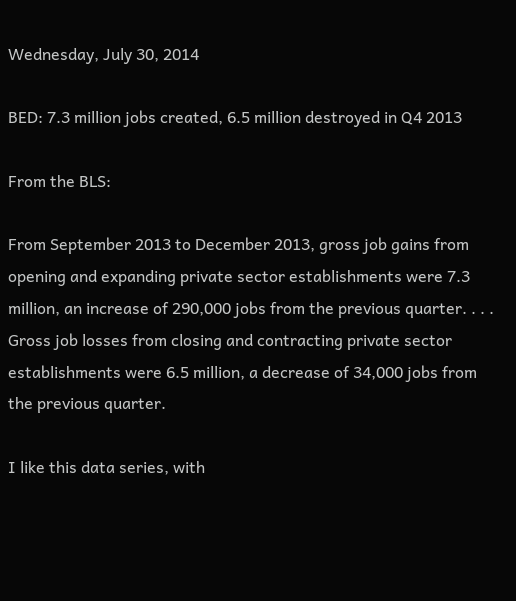Wednesday, July 30, 2014

BED: 7.3 million jobs created, 6.5 million destroyed in Q4 2013

From the BLS:

From September 2013 to December 2013, gross job gains from opening and expanding private sector establishments were 7.3 million, an increase of 290,000 jobs from the previous quarter. . . . Gross job losses from closing and contracting private sector establishments were 6.5 million, a decrease of 34,000 jobs from the previous quarter.

I like this data series, with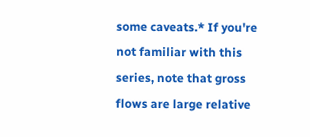some caveats.* If you're not familiar with this series, note that gross flows are large relative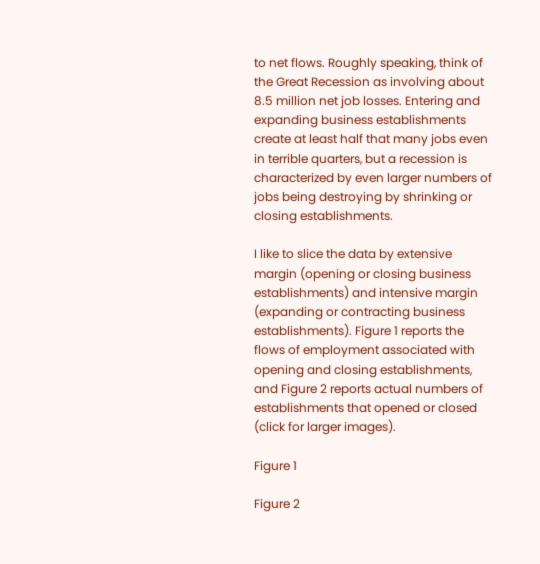to net flows. Roughly speaking, think of the Great Recession as involving about 8.5 million net job losses. Entering and expanding business establishments create at least half that many jobs even in terrible quarters, but a recession is characterized by even larger numbers of jobs being destroying by shrinking or closing establishments.

I like to slice the data by extensive margin (opening or closing business establishments) and intensive margin (expanding or contracting business establishments). Figure 1 reports the flows of employment associated with opening and closing establishments, and Figure 2 reports actual numbers of establishments that opened or closed (click for larger images).

Figure 1

Figure 2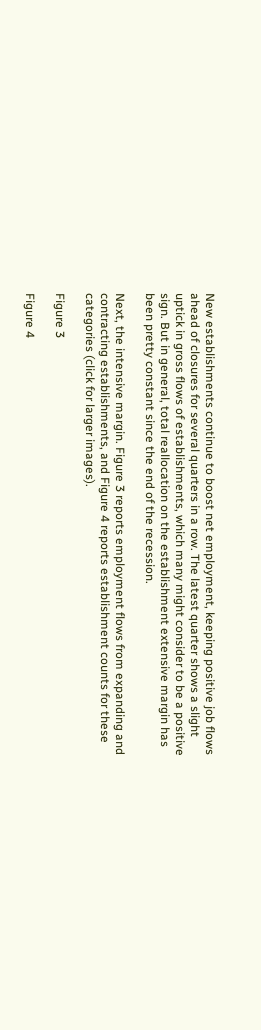New establishments continue to boost net employment, keeping positive job flows ahead of closures for several quarters in a row. The latest quarter shows a slight uptick in gross flows of establishments, which many might consider to be a positive sign. But in general, total reallocation on the establishment extensive margin has been pretty constant since the end of the recession.

Next, the intensive margin. Figure 3 reports employment flows from expanding and contracting establishments, and Figure 4 reports establishment counts for these categories (click for larger images).

Figure 3

Figure 4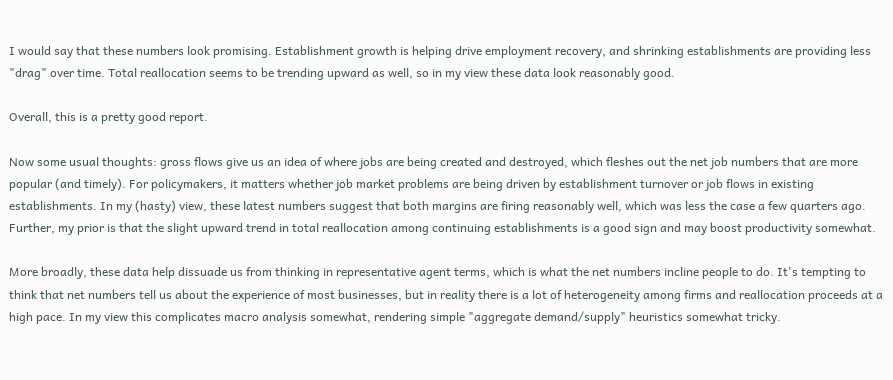I would say that these numbers look promising. Establishment growth is helping drive employment recovery, and shrinking establishments are providing less "drag" over time. Total reallocation seems to be trending upward as well, so in my view these data look reasonably good.

Overall, this is a pretty good report.

Now some usual thoughts: gross flows give us an idea of where jobs are being created and destroyed, which fleshes out the net job numbers that are more popular (and timely). For policymakers, it matters whether job market problems are being driven by establishment turnover or job flows in existing establishments. In my (hasty) view, these latest numbers suggest that both margins are firing reasonably well, which was less the case a few quarters ago. Further, my prior is that the slight upward trend in total reallocation among continuing establishments is a good sign and may boost productivity somewhat.

More broadly, these data help dissuade us from thinking in representative agent terms, which is what the net numbers incline people to do. It's tempting to think that net numbers tell us about the experience of most businesses, but in reality there is a lot of heterogeneity among firms and reallocation proceeds at a high pace. In my view this complicates macro analysis somewhat, rendering simple "aggregate demand/supply" heuristics somewhat tricky.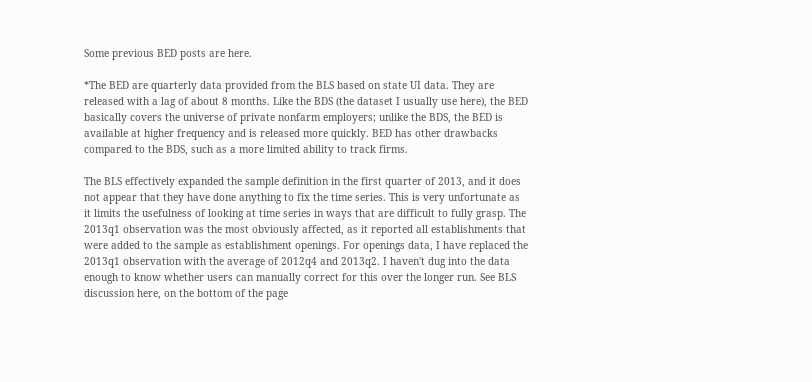Some previous BED posts are here.

*The BED are quarterly data provided from the BLS based on state UI data. They are released with a lag of about 8 months. Like the BDS (the dataset I usually use here), the BED basically covers the universe of private nonfarm employers; unlike the BDS, the BED is available at higher frequency and is released more quickly. BED has other drawbacks compared to the BDS, such as a more limited ability to track firms.

The BLS effectively expanded the sample definition in the first quarter of 2013, and it does not appear that they have done anything to fix the time series. This is very unfortunate as it limits the usefulness of looking at time series in ways that are difficult to fully grasp. The 2013q1 observation was the most obviously affected, as it reported all establishments that were added to the sample as establishment openings. For openings data, I have replaced the 2013q1 observation with the average of 2012q4 and 2013q2. I haven't dug into the data enough to know whether users can manually correct for this over the longer run. See BLS discussion here, on the bottom of the page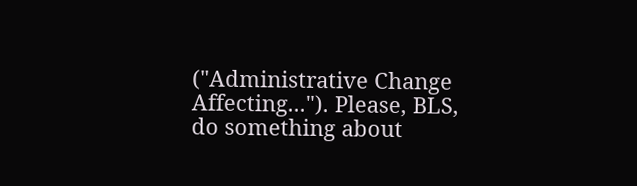("Administrative Change Affecting..."). Please, BLS, do something about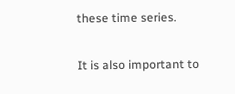these time series.

It is also important to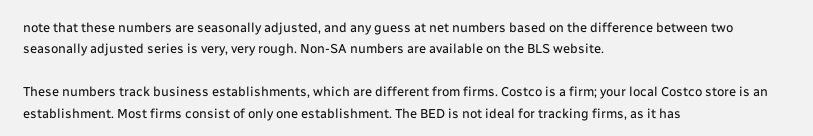note that these numbers are seasonally adjusted, and any guess at net numbers based on the difference between two seasonally adjusted series is very, very rough. Non-SA numbers are available on the BLS website.

These numbers track business establishments, which are different from firms. Costco is a firm; your local Costco store is an establishment. Most firms consist of only one establishment. The BED is not ideal for tracking firms, as it has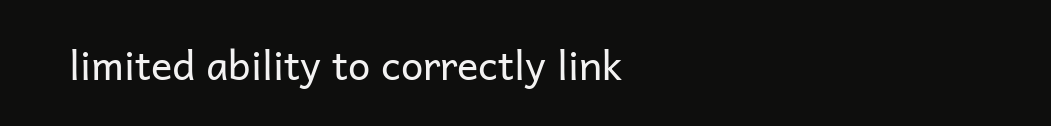limited ability to correctly link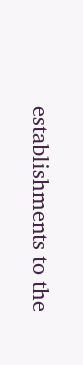establishments to the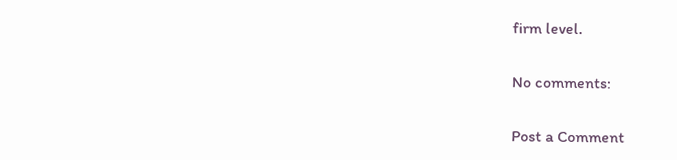firm level.

No comments:

Post a Comment